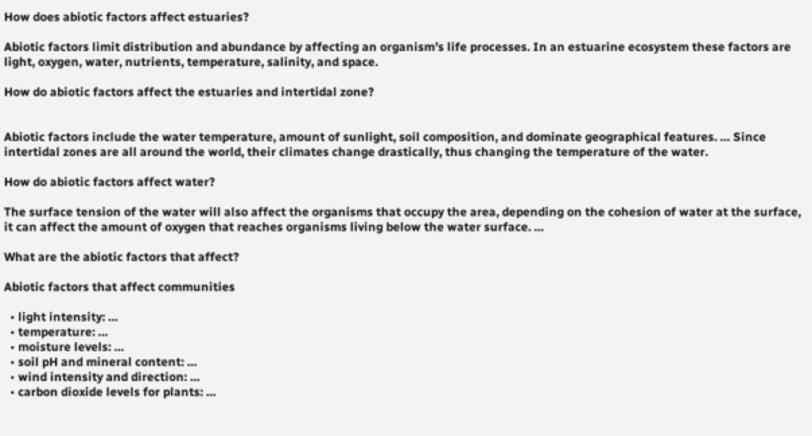How does abiotic factors affect estuaries?

Abiotic factors limit distribution and abundance by affecting an organism’s life processes. In an estuarine ecosystem these factors are light, oxygen, water, nutrients, temperature, salinity, and space.

How do abiotic factors affect the estuaries and intertidal zone?


Abiotic factors include the water temperature, amount of sunlight, soil composition, and dominate geographical features. … Since intertidal zones are all around the world, their climates change drastically, thus changing the temperature of the water.

How do abiotic factors affect water?

The surface tension of the water will also affect the organisms that occupy the area, depending on the cohesion of water at the surface, it can affect the amount of oxygen that reaches organisms living below the water surface. …

What are the abiotic factors that affect?

Abiotic factors that affect communities

  • light intensity: …
  • temperature: …
  • moisture levels: …
  • soil pH and mineral content: …
  • wind intensity and direction: …
  • carbon dioxide levels for plants: …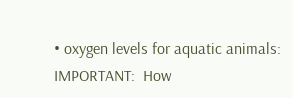• oxygen levels for aquatic animals:
IMPORTANT:  How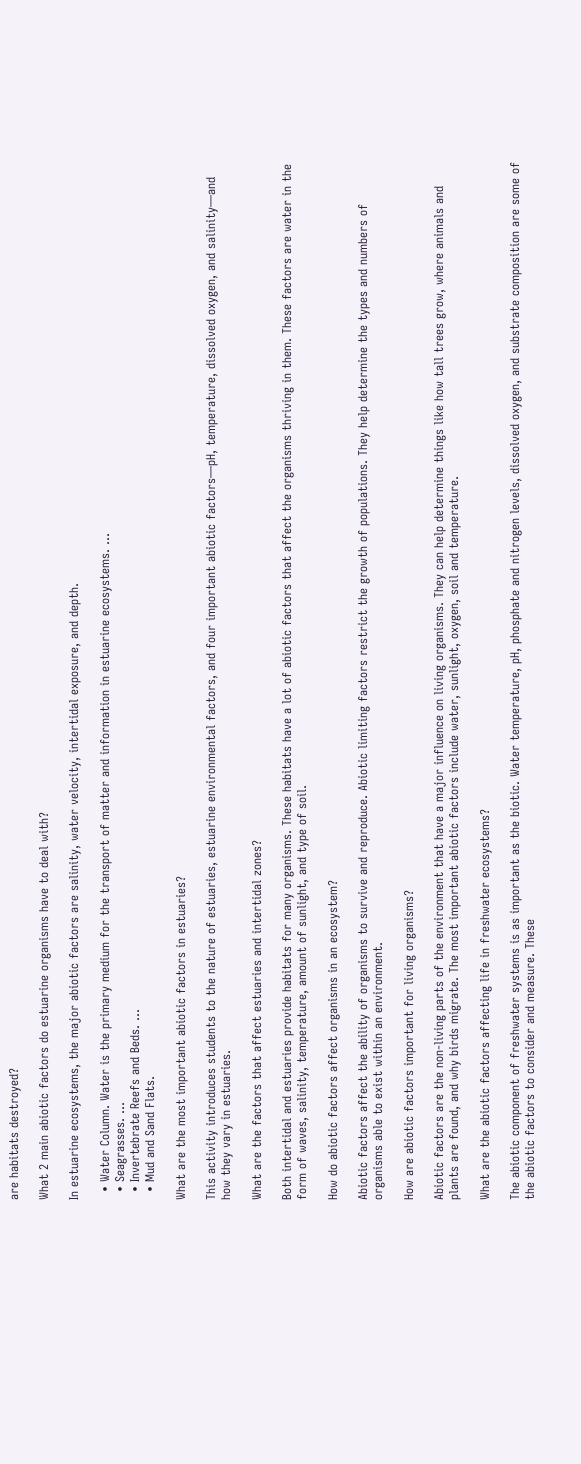are habitats destroyed?

What 2 main abiotic factors do estuarine organisms have to deal with?

In estuarine ecosystems, the major abiotic factors are salinity, water velocity, intertidal exposure, and depth.

  • Water Column. Water is the primary medium for the transport of matter and information in estuarine ecosystems. …
  • Seagrasses. …
  • Invertebrate Reefs and Beds. …
  • Mud and Sand Flats.

What are the most important abiotic factors in estuaries?

This activity introduces students to the nature of estuaries, estuarine environmental factors, and four important abiotic factors—pH, temperature, dissolved oxygen, and salinity—and how they vary in estuaries.

What are the factors that affect estuaries and intertidal zones?

Both intertidal and estuaries provide habitats for many organisms. These habitats have a lot of abiotic factors that affect the organisms thriving in them. These factors are water in the form of waves, salinity, temperature, amount of sunlight, and type of soil.

How do abiotic factors affect organisms in an ecosystem?

Abiotic factors affect the ability of organisms to survive and reproduce. Abiotic limiting factors restrict the growth of populations. They help determine the types and numbers of organisms able to exist within an environment.

How are abiotic factors important for living organisms?

Abiotic factors are the non-living parts of the environment that have a major influence on living organisms. They can help determine things like how tall trees grow, where animals and plants are found, and why birds migrate. The most important abiotic factors include water, sunlight, oxygen, soil and temperature.

What are the abiotic factors affecting life in freshwater ecosystems?

The abiotic component of freshwater systems is as important as the biotic. Water temperature, pH, phosphate and nitrogen levels, dissolved oxygen, and substrate composition are some of the abiotic factors to consider and measure. These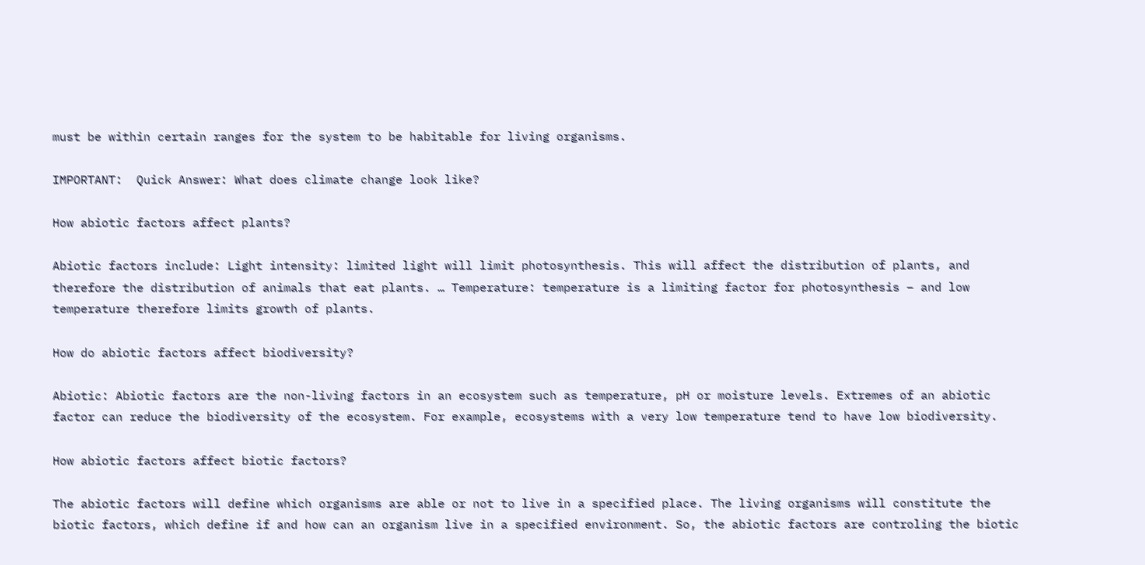must be within certain ranges for the system to be habitable for living organisms.

IMPORTANT:  Quick Answer: What does climate change look like?

How abiotic factors affect plants?

Abiotic factors include: Light intensity: limited light will limit photosynthesis. This will affect the distribution of plants, and therefore the distribution of animals that eat plants. … Temperature: temperature is a limiting factor for photosynthesis – and low temperature therefore limits growth of plants.

How do abiotic factors affect biodiversity?

Abiotic: Abiotic factors are the non-living factors in an ecosystem such as temperature, pH or moisture levels. Extremes of an abiotic factor can reduce the biodiversity of the ecosystem. For example, ecosystems with a very low temperature tend to have low biodiversity.

How abiotic factors affect biotic factors?

The abiotic factors will define which organisms are able or not to live in a specified place. The living organisms will constitute the biotic factors, which define if and how can an organism live in a specified environment. So, the abiotic factors are controling the biotic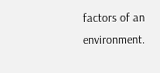factors of an environment.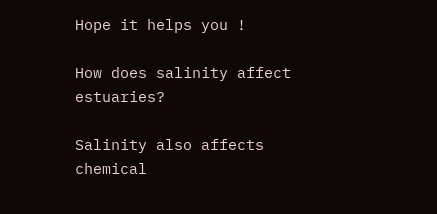Hope it helps you !

How does salinity affect estuaries?

Salinity also affects chemical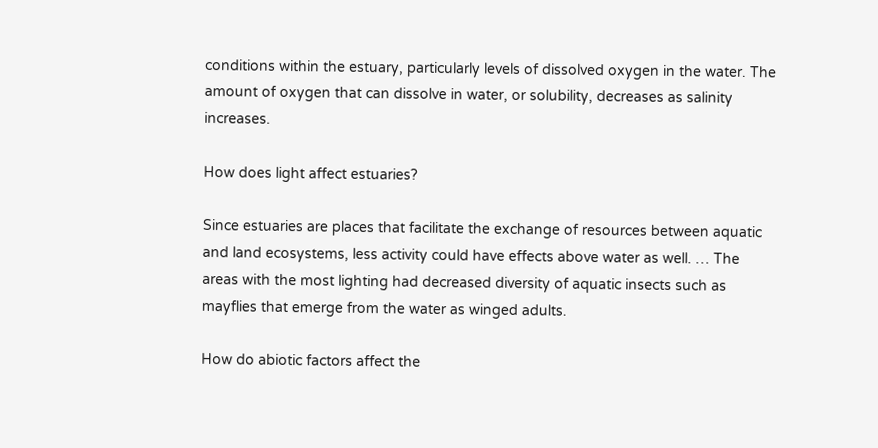conditions within the estuary, particularly levels of dissolved oxygen in the water. The amount of oxygen that can dissolve in water, or solubility, decreases as salinity increases.

How does light affect estuaries?

Since estuaries are places that facilitate the exchange of resources between aquatic and land ecosystems, less activity could have effects above water as well. … The areas with the most lighting had decreased diversity of aquatic insects such as mayflies that emerge from the water as winged adults.

How do abiotic factors affect the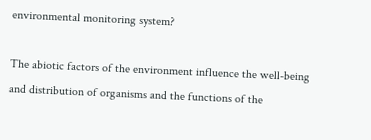environmental monitoring system?

The abiotic factors of the environment influence the well-being and distribution of organisms and the functions of the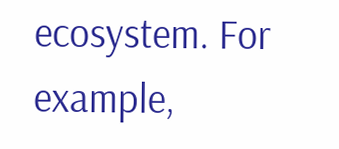ecosystem. For example,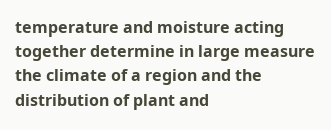temperature and moisture acting together determine in large measure the climate of a region and the distribution of plant and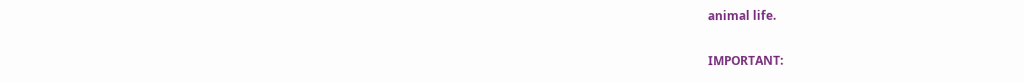animal life.

IMPORTANT: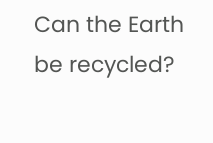Can the Earth be recycled?